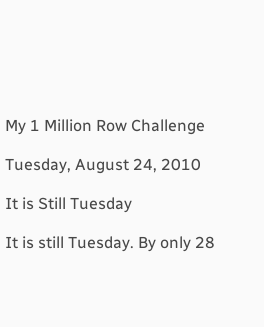My 1 Million Row Challenge

Tuesday, August 24, 2010

It is Still Tuesday

It is still Tuesday. By only 28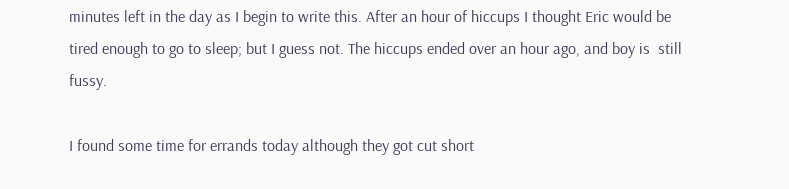minutes left in the day as I begin to write this. After an hour of hiccups I thought Eric would be tired enough to go to sleep; but I guess not. The hiccups ended over an hour ago, and boy is  still fussy.

I found some time for errands today although they got cut short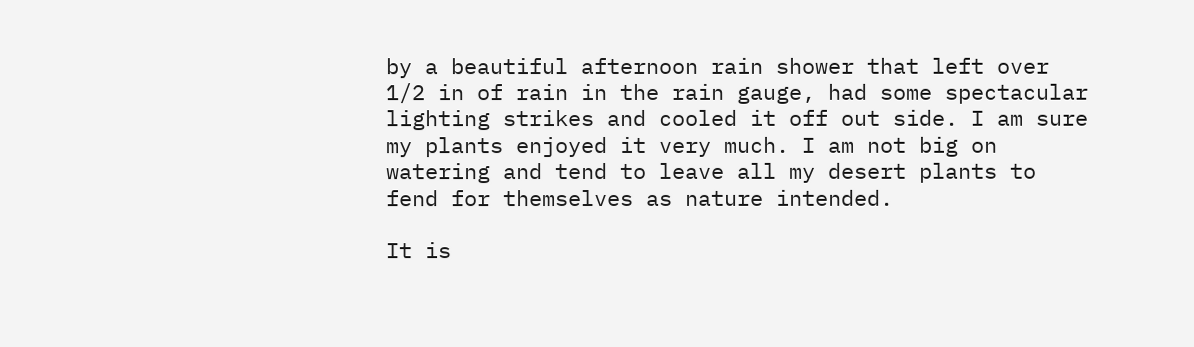by a beautiful afternoon rain shower that left over 1/2 in of rain in the rain gauge, had some spectacular lighting strikes and cooled it off out side. I am sure my plants enjoyed it very much. I am not big on watering and tend to leave all my desert plants to fend for themselves as nature intended.

It is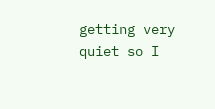getting very quiet so I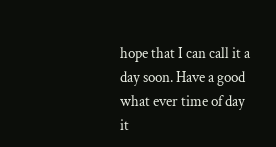hope that I can call it a day soon. Have a good what ever time of day it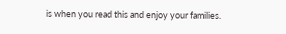is when you read this and enjoy your families.